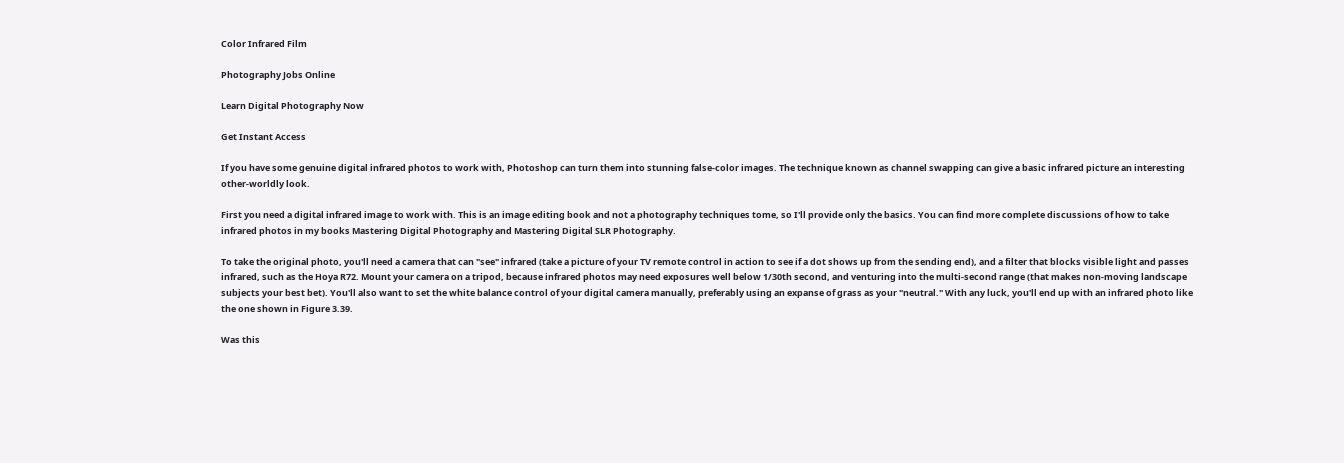Color Infrared Film

Photography Jobs Online

Learn Digital Photography Now

Get Instant Access

If you have some genuine digital infrared photos to work with, Photoshop can turn them into stunning false-color images. The technique known as channel swapping can give a basic infrared picture an interesting other-worldly look.

First you need a digital infrared image to work with. This is an image editing book and not a photography techniques tome, so I'll provide only the basics. You can find more complete discussions of how to take infrared photos in my books Mastering Digital Photography and Mastering Digital SLR Photography.

To take the original photo, you'll need a camera that can "see" infrared (take a picture of your TV remote control in action to see if a dot shows up from the sending end), and a filter that blocks visible light and passes infrared, such as the Hoya R72. Mount your camera on a tripod, because infrared photos may need exposures well below 1/30th second, and venturing into the multi-second range (that makes non-moving landscape subjects your best bet). You'll also want to set the white balance control of your digital camera manually, preferably using an expanse of grass as your "neutral." With any luck, you'll end up with an infrared photo like the one shown in Figure 3.39.

Was this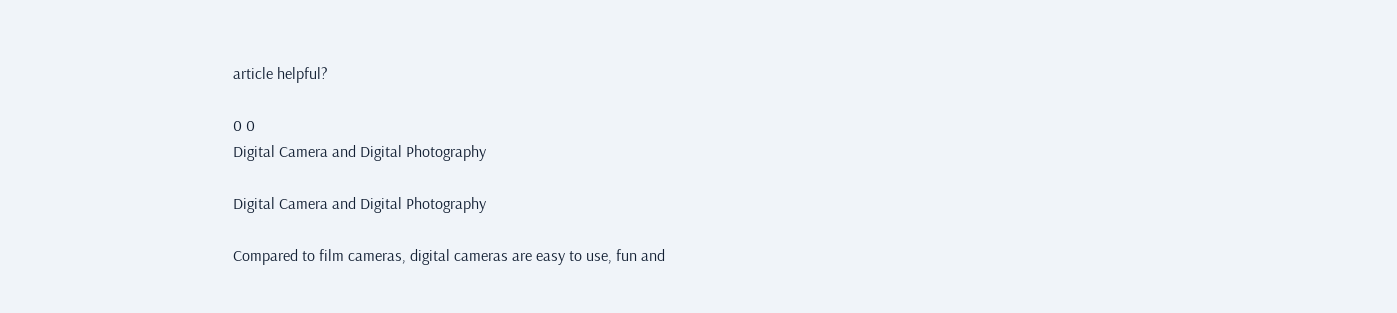article helpful?

0 0
Digital Camera and Digital Photography

Digital Camera and Digital Photography

Compared to film cameras, digital cameras are easy to use, fun and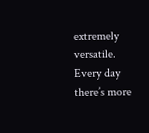extremely versatile. Every day there’s more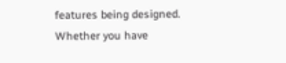features being designed. Whether you have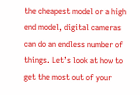the cheapest model or a high end model, digital cameras can do an endless number of things. Let’s look at how to get the most out of your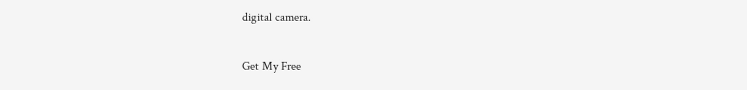digital camera.

Get My Free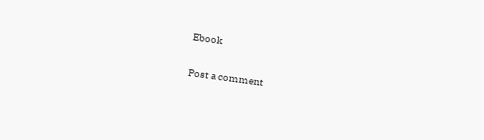Ebook

Post a comment